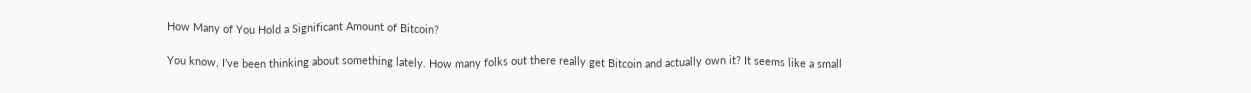How Many of You Hold a Significant Amount of Bitcoin?

You know, I’ve been thinking about something lately. How many folks out there really get Bitcoin and actually own it? It seems like a small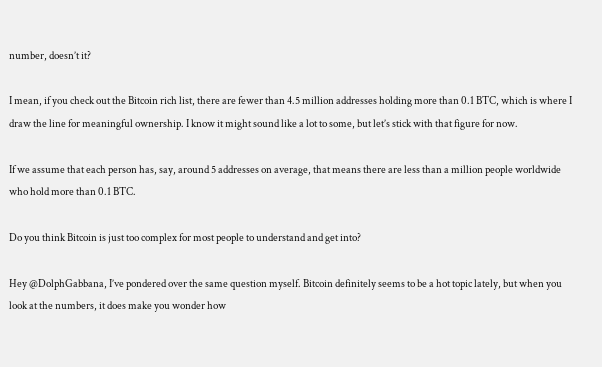number, doesn’t it?

I mean, if you check out the Bitcoin rich list, there are fewer than 4.5 million addresses holding more than 0.1 BTC, which is where I draw the line for meaningful ownership. I know it might sound like a lot to some, but let’s stick with that figure for now.

If we assume that each person has, say, around 5 addresses on average, that means there are less than a million people worldwide who hold more than 0.1 BTC.

Do you think Bitcoin is just too complex for most people to understand and get into?

Hey @DolphGabbana, I’ve pondered over the same question myself. Bitcoin definitely seems to be a hot topic lately, but when you look at the numbers, it does make you wonder how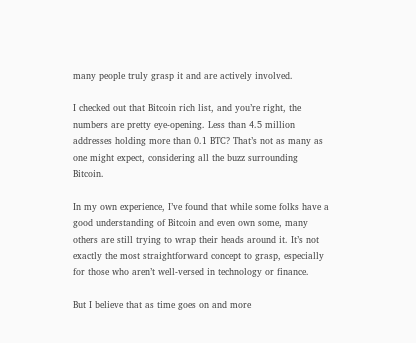many people truly grasp it and are actively involved.

I checked out that Bitcoin rich list, and you’re right, the numbers are pretty eye-opening. Less than 4.5 million addresses holding more than 0.1 BTC? That’s not as many as one might expect, considering all the buzz surrounding Bitcoin.

In my own experience, I’ve found that while some folks have a good understanding of Bitcoin and even own some, many others are still trying to wrap their heads around it. It’s not exactly the most straightforward concept to grasp, especially for those who aren’t well-versed in technology or finance.

But I believe that as time goes on and more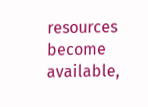resources become available,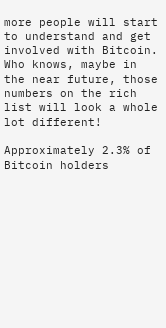more people will start to understand and get involved with Bitcoin. Who knows, maybe in the near future, those numbers on the rich list will look a whole lot different!

Approximately 2.3% of Bitcoin holders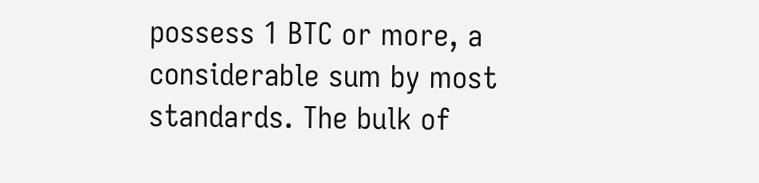possess 1 BTC or more, a considerable sum by most standards. The bulk of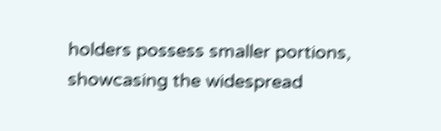holders possess smaller portions, showcasing the widespread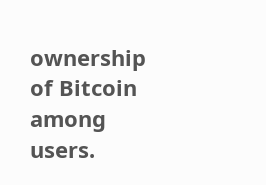ownership of Bitcoin among users.